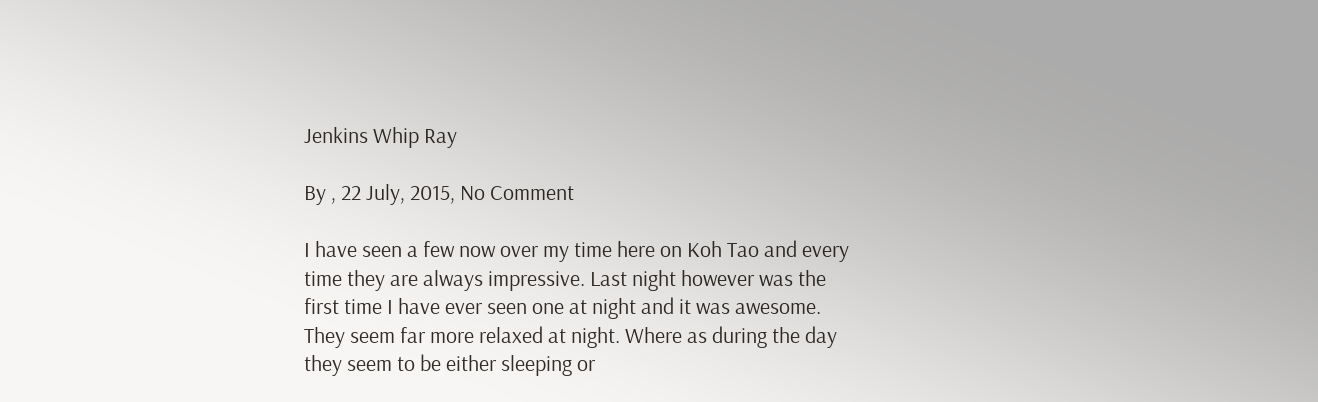Jenkins Whip Ray

By , 22 July, 2015, No Comment

I have seen a few now over my time here on Koh Tao and every time they are always impressive. Last night however was the first time I have ever seen one at night and it was awesome. They seem far more relaxed at night. Where as during the day they seem to be either sleeping or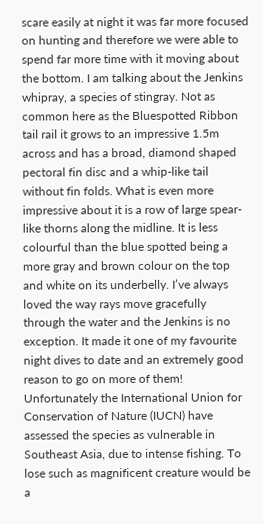scare easily at night it was far more focused on hunting and therefore we were able to spend far more time with it moving about the bottom. I am talking about the Jenkins whipray, a species of stingray. Not as common here as the Bluespotted Ribbon tail rail it grows to an impressive 1.5m across and has a broad, diamond shaped pectoral fin disc and a whip-like tail without fin folds. What is even more impressive about it is a row of large spear-like thorns along the midline. It is less colourful than the blue spotted being a more gray and brown colour on the top and white on its underbelly. I’ve always loved the way rays move gracefully through the water and the Jenkins is no exception. It made it one of my favourite night dives to date and an extremely good reason to go on more of them! Unfortunately the International Union for Conservation of Nature (IUCN) have assessed the species as vulnerable in Southeast Asia, due to intense fishing. To lose such as magnificent creature would be a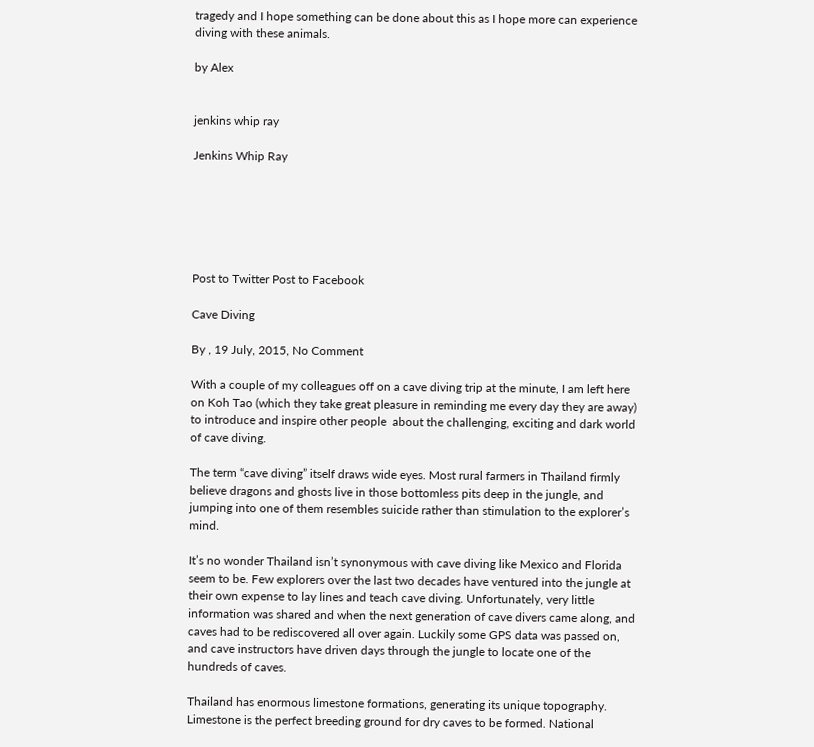tragedy and I hope something can be done about this as I hope more can experience diving with these animals.

by Alex


jenkins whip ray

Jenkins Whip Ray






Post to Twitter Post to Facebook

Cave Diving

By , 19 July, 2015, No Comment

With a couple of my colleagues off on a cave diving trip at the minute, I am left here on Koh Tao (which they take great pleasure in reminding me every day they are away) to introduce and inspire other people  about the challenging, exciting and dark world of cave diving.

The term “cave diving” itself draws wide eyes. Most rural farmers in Thailand firmly believe dragons and ghosts live in those bottomless pits deep in the jungle, and jumping into one of them resembles suicide rather than stimulation to the explorer’s mind.

It’s no wonder Thailand isn’t synonymous with cave diving like Mexico and Florida seem to be. Few explorers over the last two decades have ventured into the jungle at their own expense to lay lines and teach cave diving. Unfortunately, very little information was shared and when the next generation of cave divers came along, and caves had to be rediscovered all over again. Luckily some GPS data was passed on, and cave instructors have driven days through the jungle to locate one of the hundreds of caves.

Thailand has enormous limestone formations, generating its unique topography. Limestone is the perfect breeding ground for dry caves to be formed. National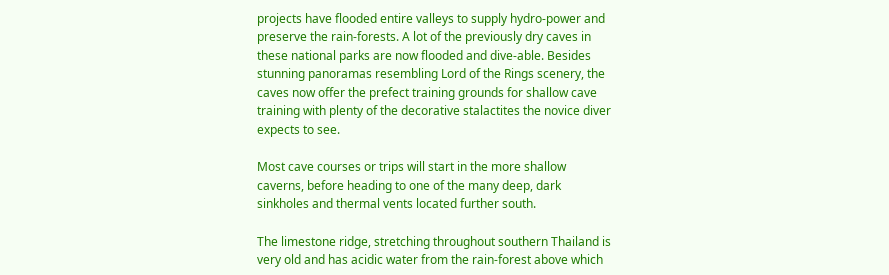projects have flooded entire valleys to supply hydro-power and preserve the rain-forests. A lot of the previously dry caves in these national parks are now flooded and dive-able. Besides stunning panoramas resembling Lord of the Rings scenery, the caves now offer the prefect training grounds for shallow cave training with plenty of the decorative stalactites the novice diver expects to see.

Most cave courses or trips will start in the more shallow caverns, before heading to one of the many deep, dark sinkholes and thermal vents located further south.

The limestone ridge, stretching throughout southern Thailand is very old and has acidic water from the rain-forest above which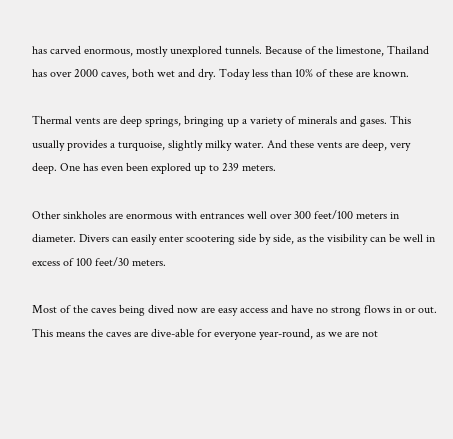has carved enormous, mostly unexplored tunnels. Because of the limestone, Thailand has over 2000 caves, both wet and dry. Today less than 10% of these are known.

Thermal vents are deep springs, bringing up a variety of minerals and gases. This usually provides a turquoise, slightly milky water. And these vents are deep, very deep. One has even been explored up to 239 meters.

Other sinkholes are enormous with entrances well over 300 feet/100 meters in diameter. Divers can easily enter scootering side by side, as the visibility can be well in excess of 100 feet/30 meters.

Most of the caves being dived now are easy access and have no strong flows in or out. This means the caves are dive-able for everyone year-round, as we are not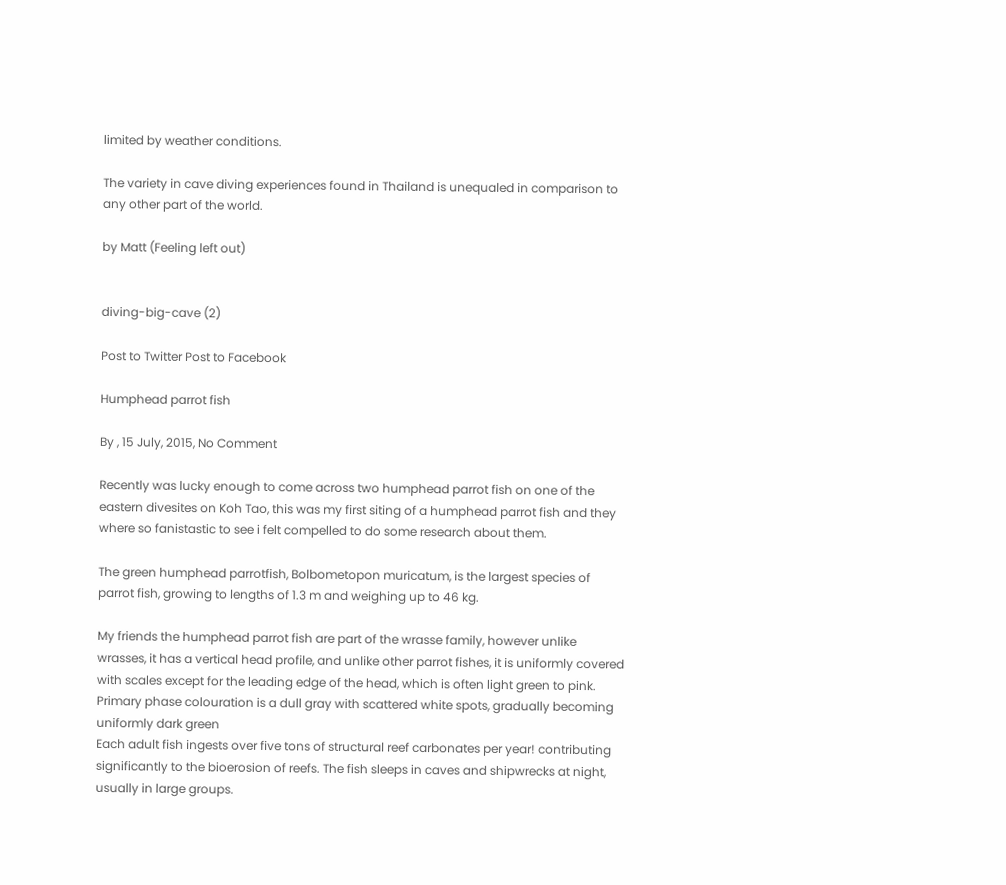limited by weather conditions.

The variety in cave diving experiences found in Thailand is unequaled in comparison to any other part of the world.

by Matt (Feeling left out)


diving-big-cave (2)

Post to Twitter Post to Facebook

Humphead parrot fish

By , 15 July, 2015, No Comment

Recently was lucky enough to come across two humphead parrot fish on one of the eastern divesites on Koh Tao, this was my first siting of a humphead parrot fish and they where so fanistastic to see i felt compelled to do some research about them.

The green humphead parrotfish, Bolbometopon muricatum, is the largest species of parrot fish, growing to lengths of 1.3 m and weighing up to 46 kg.

My friends the humphead parrot fish are part of the wrasse family, however unlike wrasses, it has a vertical head profile, and unlike other parrot fishes, it is uniformly covered with scales except for the leading edge of the head, which is often light green to pink. Primary phase colouration is a dull gray with scattered white spots, gradually becoming uniformly dark green
Each adult fish ingests over five tons of structural reef carbonates per year! contributing significantly to the bioerosion of reefs. The fish sleeps in caves and shipwrecks at night, usually in large groups.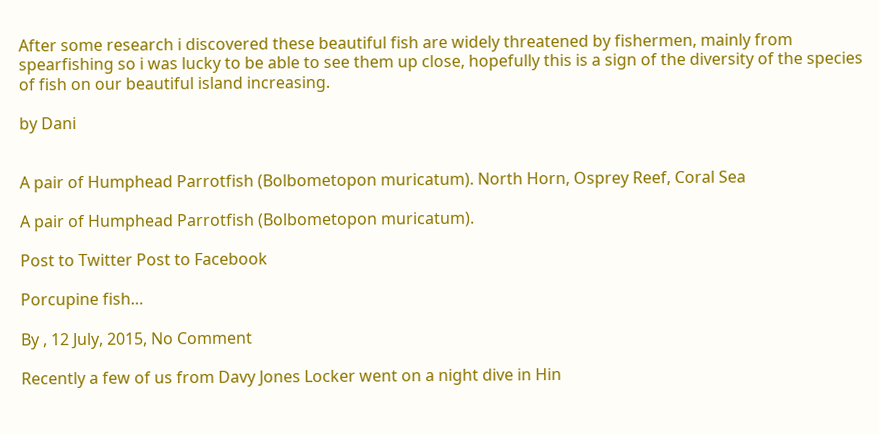After some research i discovered these beautiful fish are widely threatened by fishermen, mainly from spearfishing so i was lucky to be able to see them up close, hopefully this is a sign of the diversity of the species of fish on our beautiful island increasing.

by Dani


A pair of Humphead Parrotfish (Bolbometopon muricatum). North Horn, Osprey Reef, Coral Sea

A pair of Humphead Parrotfish (Bolbometopon muricatum).

Post to Twitter Post to Facebook

Porcupine fish…

By , 12 July, 2015, No Comment

Recently a few of us from Davy Jones Locker went on a night dive in Hin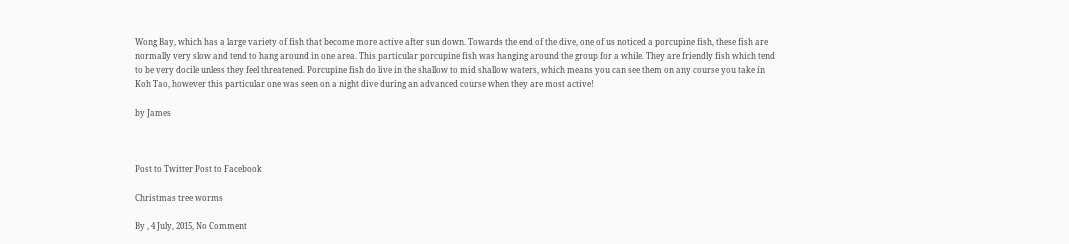Wong Bay, which has a large variety of fish that become more active after sun down. Towards the end of the dive, one of us noticed a porcupine fish, these fish are normally very slow and tend to hang around in one area. This particular porcupine fish was hanging around the group for a while. They are friendly fish which tend to be very docile unless they feel threatened. Porcupine fish do live in the shallow to mid shallow waters, which means you can see them on any course you take in Koh Tao, however this particular one was seen on a night dive during an advanced course when they are most active!

by James



Post to Twitter Post to Facebook

Christmas tree worms

By , 4 July, 2015, No Comment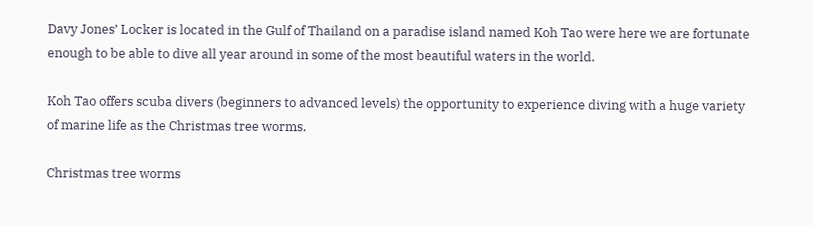Davy Jones’ Locker is located in the Gulf of Thailand on a paradise island named Koh Tao were here we are fortunate enough to be able to dive all year around in some of the most beautiful waters in the world.

Koh Tao offers scuba divers (beginners to advanced levels) the opportunity to experience diving with a huge variety of marine life as the Christmas tree worms.

Christmas tree worms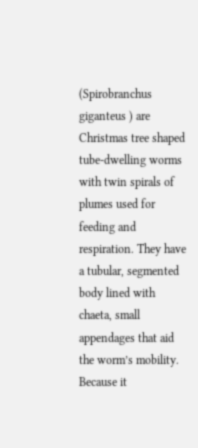(Spirobranchus giganteus ) are Christmas tree shaped tube-dwelling worms with twin spirals of plumes used for feeding and respiration. They have a tubular, segmented body lined with chaeta, small appendages that aid the worm’s mobility. Because it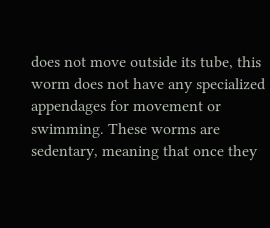does not move outside its tube, this worm does not have any specialized appendages for movement or swimming. These worms are sedentary, meaning that once they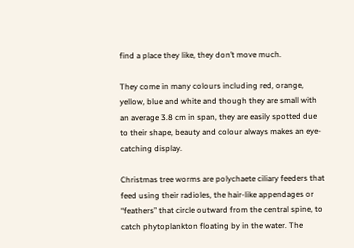find a place they like, they don’t move much.

They come in many colours including red, orange, yellow, blue and white and though they are small with an average 3.8 cm in span, they are easily spotted due to their shape, beauty and colour always makes an eye-catching display.

Christmas tree worms are polychaete ciliary feeders that feed using their radioles, the hair-like appendages or “feathers” that circle outward from the central spine, to catch phytoplankton floating by in the water. The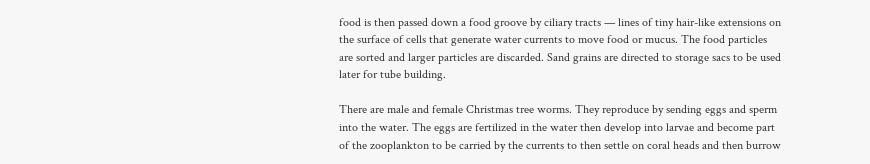food is then passed down a food groove by ciliary tracts — lines of tiny hair-like extensions on the surface of cells that generate water currents to move food or mucus. The food particles are sorted and larger particles are discarded. Sand grains are directed to storage sacs to be used later for tube building.

There are male and female Christmas tree worms. They reproduce by sending eggs and sperm into the water. The eggs are fertilized in the water then develop into larvae and become part of the zooplankton to be carried by the currents to then settle on coral heads and then burrow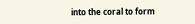into the coral to form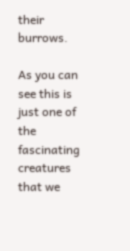their burrows.

As you can see this is just one of the fascinating creatures that we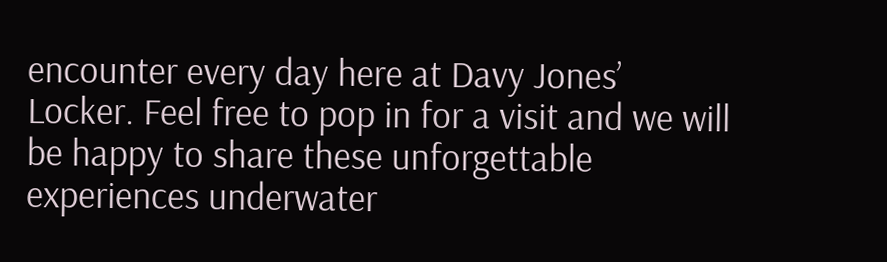encounter every day here at Davy Jones’ Locker. Feel free to pop in for a visit and we will be happy to share these unforgettable experiences underwater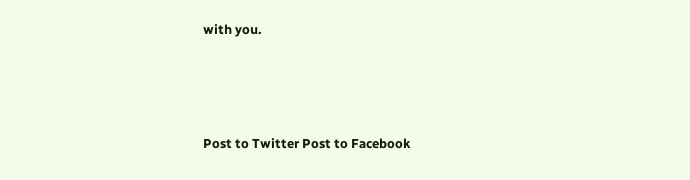with you.




Post to Twitter Post to Facebook